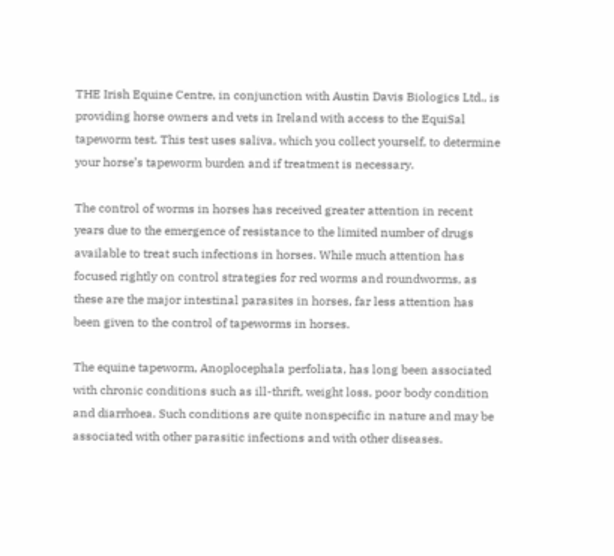THE Irish Equine Centre, in conjunction with Austin Davis Biologics Ltd., is providing horse owners and vets in Ireland with access to the EquiSal tapeworm test. This test uses saliva, which you collect yourself, to determine your horse’s tapeworm burden and if treatment is necessary.

The control of worms in horses has received greater attention in recent years due to the emergence of resistance to the limited number of drugs available to treat such infections in horses. While much attention has focused rightly on control strategies for red worms and roundworms, as these are the major intestinal parasites in horses, far less attention has been given to the control of tapeworms in horses.

The equine tapeworm, Anoplocephala perfoliata, has long been associated with chronic conditions such as ill-thrift, weight loss, poor body condition and diarrhoea. Such conditions are quite nonspecific in nature and may be associated with other parasitic infections and with other diseases.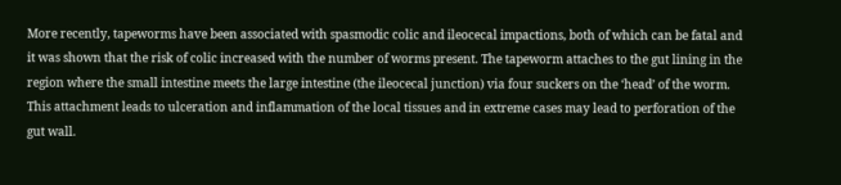More recently, tapeworms have been associated with spasmodic colic and ileocecal impactions, both of which can be fatal and it was shown that the risk of colic increased with the number of worms present. The tapeworm attaches to the gut lining in the region where the small intestine meets the large intestine (the ileocecal junction) via four suckers on the ‘head’ of the worm. This attachment leads to ulceration and inflammation of the local tissues and in extreme cases may lead to perforation of the gut wall.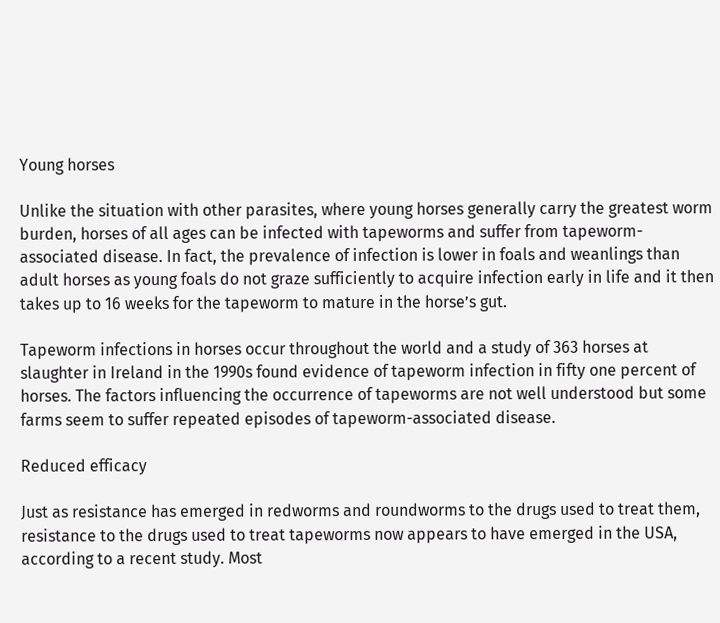Young horses

Unlike the situation with other parasites, where young horses generally carry the greatest worm burden, horses of all ages can be infected with tapeworms and suffer from tapeworm-associated disease. In fact, the prevalence of infection is lower in foals and weanlings than adult horses as young foals do not graze sufficiently to acquire infection early in life and it then takes up to 16 weeks for the tapeworm to mature in the horse’s gut.

Tapeworm infections in horses occur throughout the world and a study of 363 horses at slaughter in Ireland in the 1990s found evidence of tapeworm infection in fifty one percent of horses. The factors influencing the occurrence of tapeworms are not well understood but some farms seem to suffer repeated episodes of tapeworm-associated disease.

Reduced efficacy

Just as resistance has emerged in redworms and roundworms to the drugs used to treat them, resistance to the drugs used to treat tapeworms now appears to have emerged in the USA, according to a recent study. Most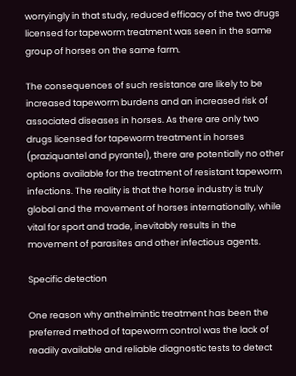worryingly in that study, reduced efficacy of the two drugs licensed for tapeworm treatment was seen in the same group of horses on the same farm.

The consequences of such resistance are likely to be increased tapeworm burdens and an increased risk of associated diseases in horses. As there are only two drugs licensed for tapeworm treatment in horses (praziquantel and pyrantel), there are potentially no other options available for the treatment of resistant tapeworm infections. The reality is that the horse industry is truly global and the movement of horses internationally, while vital for sport and trade, inevitably results in the movement of parasites and other infectious agents.

Specific detection

One reason why anthelmintic treatment has been the preferred method of tapeworm control was the lack of readily available and reliable diagnostic tests to detect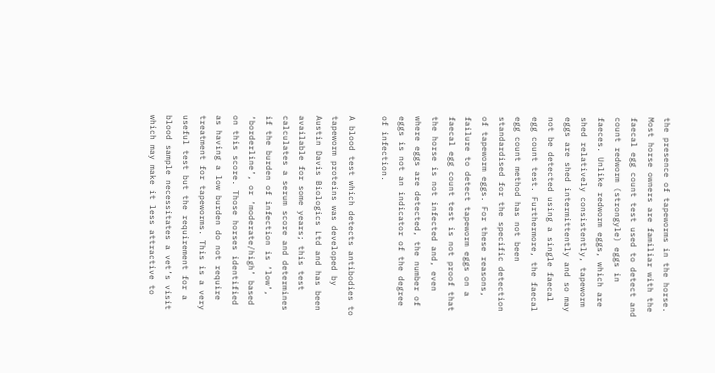the presence of tapeworms in the horse. Most horse owners are familiar with the faecal egg count test used to detect and count redworm (strongyle) eggs in faeces. Unlike redworm eggs, which are shed relatively consistently, tapeworm eggs are shed intermittently and so may not be detected using a single faecal egg count test. Furthermore, the faecal egg count method has not been standardised for the specific detection of tapeworm eggs. For these reasons, failure to detect tapeworm eggs on a faecal egg count test is not proof that the horse is not infected and, even where eggs are detected, the number of eggs is not an indicator of the degree of infection.

A blood test which detects antibodies to tapeworm proteins was developed by Austin Davis Biologics Ltd and has been available for some years; this test calculates a serum score and determines if the burden of infection is ‘low’, ‘borderline’, or ‘moderate/high’ based on this score. Those horses identified as having a low burden do not require treatment for tapeworms. This is a very useful test but the requirement for a blood sample necessitates a vet’s visit which may make it less attractive to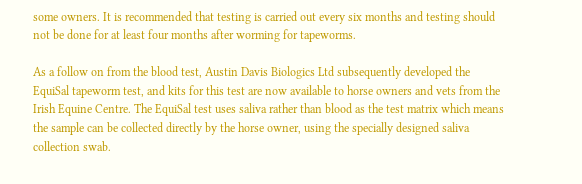some owners. It is recommended that testing is carried out every six months and testing should not be done for at least four months after worming for tapeworms.

As a follow on from the blood test, Austin Davis Biologics Ltd subsequently developed the EquiSal tapeworm test, and kits for this test are now available to horse owners and vets from the Irish Equine Centre. The EquiSal test uses saliva rather than blood as the test matrix which means the sample can be collected directly by the horse owner, using the specially designed saliva collection swab.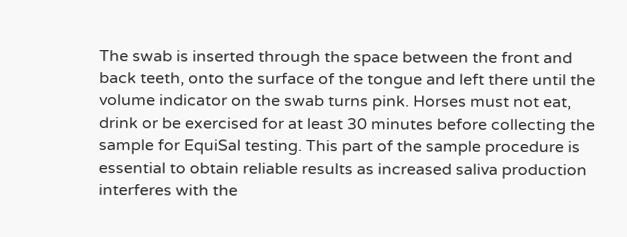The swab is inserted through the space between the front and back teeth, onto the surface of the tongue and left there until the volume indicator on the swab turns pink. Horses must not eat, drink or be exercised for at least 30 minutes before collecting the sample for EquiSal testing. This part of the sample procedure is essential to obtain reliable results as increased saliva production interferes with the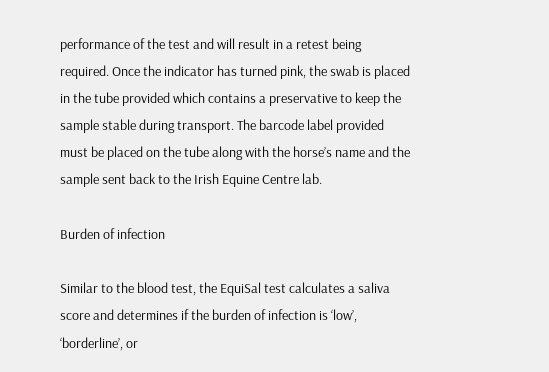performance of the test and will result in a retest being required. Once the indicator has turned pink, the swab is placed in the tube provided which contains a preservative to keep the sample stable during transport. The barcode label provided must be placed on the tube along with the horse’s name and the sample sent back to the Irish Equine Centre lab.

Burden of infection

Similar to the blood test, the EquiSal test calculates a saliva score and determines if the burden of infection is ‘low’, ‘borderline’, or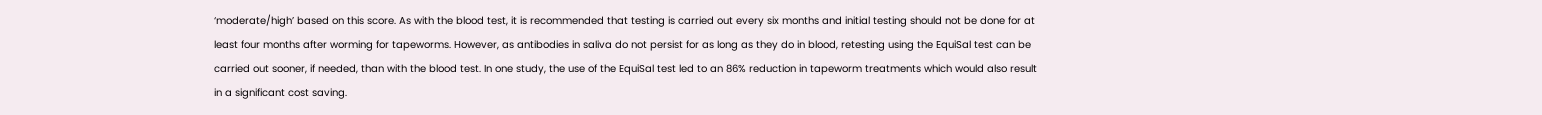‘moderate/high’ based on this score. As with the blood test, it is recommended that testing is carried out every six months and initial testing should not be done for at least four months after worming for tapeworms. However, as antibodies in saliva do not persist for as long as they do in blood, retesting using the EquiSal test can be carried out sooner, if needed, than with the blood test. In one study, the use of the EquiSal test led to an 86% reduction in tapeworm treatments which would also result in a significant cost saving.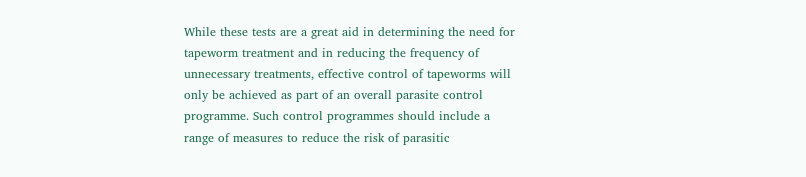While these tests are a great aid in determining the need for tapeworm treatment and in reducing the frequency of unnecessary treatments, effective control of tapeworms will only be achieved as part of an overall parasite control programme. Such control programmes should include a range of measures to reduce the risk of parasitic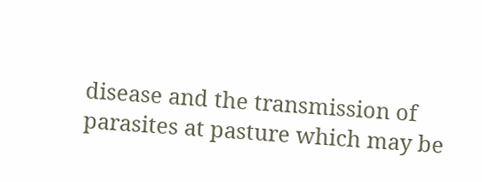disease and the transmission of parasites at pasture which may be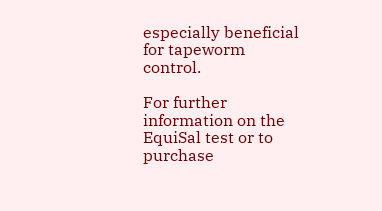especially beneficial for tapeworm control.

For further information on the EquiSal test or to purchase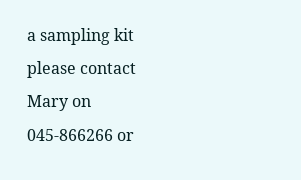a sampling kit please contact Mary on 045-866266 or